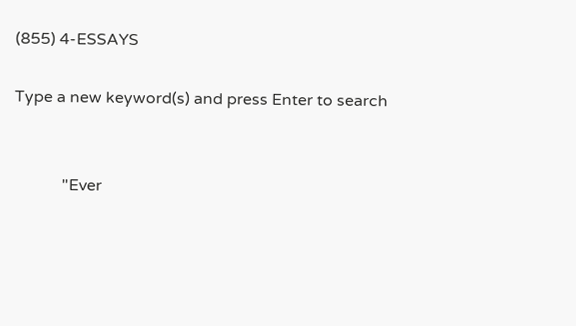(855) 4-ESSAYS

Type a new keyword(s) and press Enter to search


            "Ever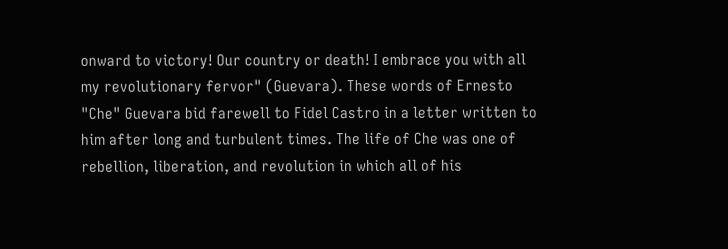onward to victory! Our country or death! I embrace you with all my revolutionary fervor" (Guevara). These words of Ernesto "Che" Guevara bid farewell to Fidel Castro in a letter written to him after long and turbulent times. The life of Che was one of rebellion, liberation, and revolution in which all of his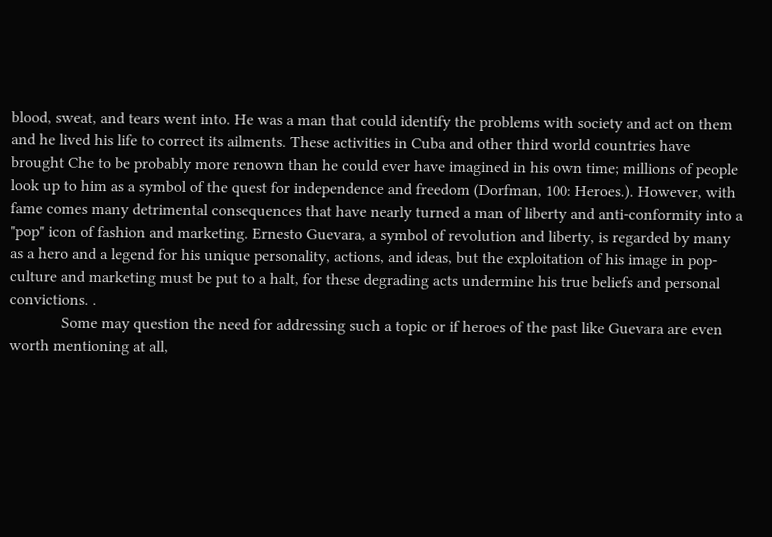blood, sweat, and tears went into. He was a man that could identify the problems with society and act on them and he lived his life to correct its ailments. These activities in Cuba and other third world countries have brought Che to be probably more renown than he could ever have imagined in his own time; millions of people look up to him as a symbol of the quest for independence and freedom (Dorfman, 100: Heroes.). However, with fame comes many detrimental consequences that have nearly turned a man of liberty and anti-conformity into a "pop" icon of fashion and marketing. Ernesto Guevara, a symbol of revolution and liberty, is regarded by many as a hero and a legend for his unique personality, actions, and ideas, but the exploitation of his image in pop-culture and marketing must be put to a halt, for these degrading acts undermine his true beliefs and personal convictions. .
             Some may question the need for addressing such a topic or if heroes of the past like Guevara are even worth mentioning at all,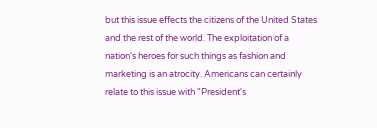but this issue effects the citizens of the United States and the rest of the world. The exploitation of a nation's heroes for such things as fashion and marketing is an atrocity. Americans can certainly relate to this issue with "President's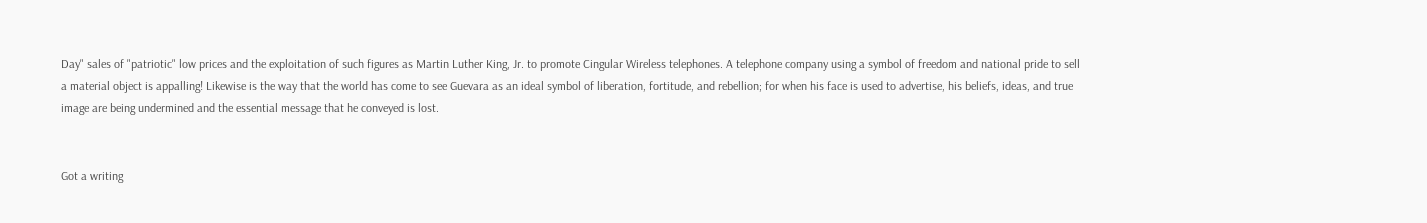Day" sales of "patriotic" low prices and the exploitation of such figures as Martin Luther King, Jr. to promote Cingular Wireless telephones. A telephone company using a symbol of freedom and national pride to sell a material object is appalling! Likewise is the way that the world has come to see Guevara as an ideal symbol of liberation, fortitude, and rebellion; for when his face is used to advertise, his beliefs, ideas, and true image are being undermined and the essential message that he conveyed is lost.


Got a writing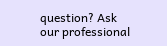question? Ask our professional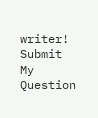writer!
Submit My Question